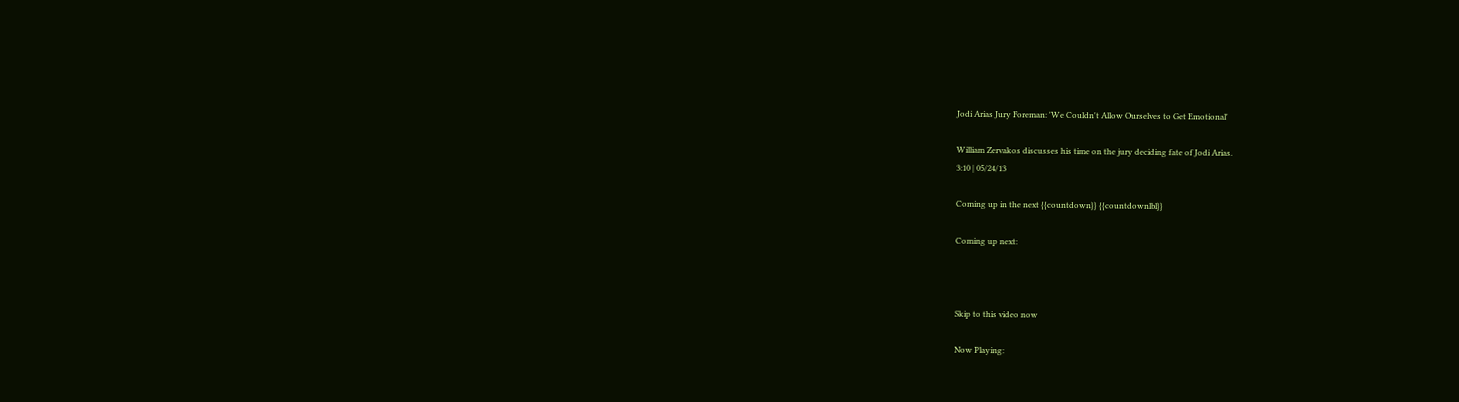Jodi Arias Jury Foreman: 'We Couldn't Allow Ourselves to Get Emotional'

William Zervakos discusses his time on the jury deciding fate of Jodi Arias.
3:10 | 05/24/13

Coming up in the next {{countdown}} {{countdownlbl}}

Coming up next:



Skip to this video now

Now Playing: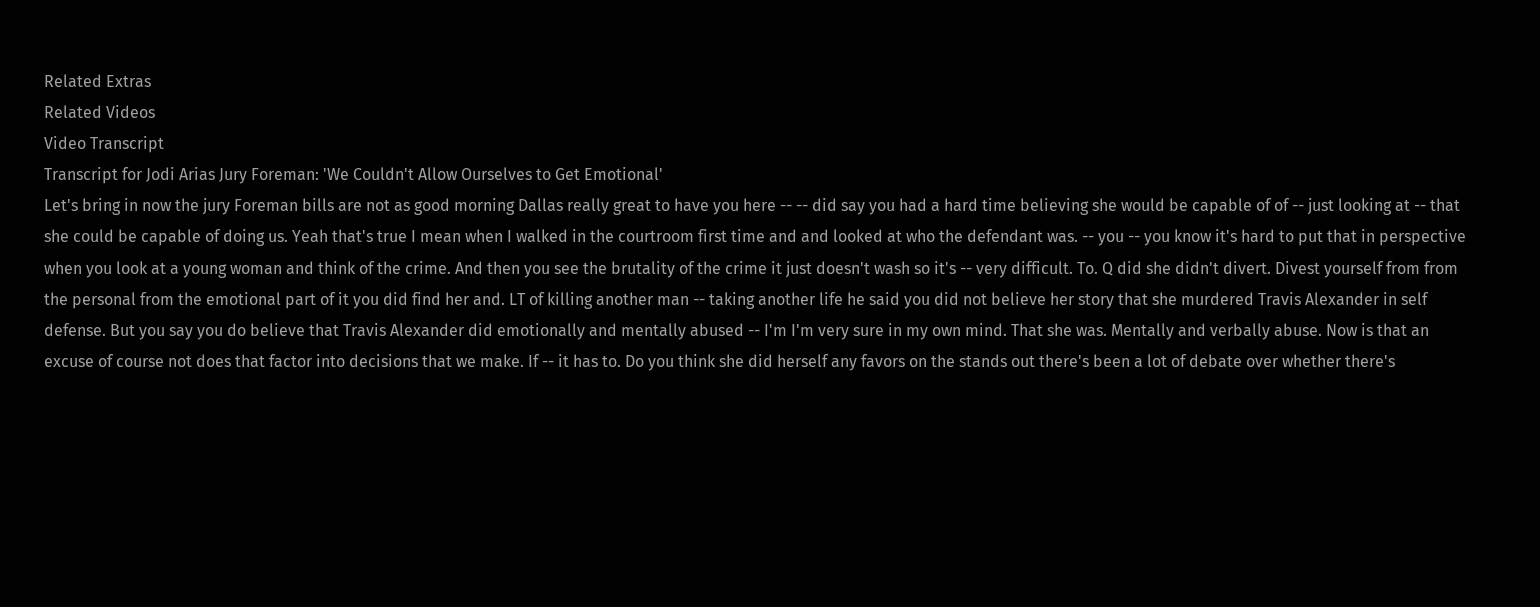Related Extras
Related Videos
Video Transcript
Transcript for Jodi Arias Jury Foreman: 'We Couldn't Allow Ourselves to Get Emotional'
Let's bring in now the jury Foreman bills are not as good morning Dallas really great to have you here -- -- did say you had a hard time believing she would be capable of of -- just looking at -- that she could be capable of doing us. Yeah that's true I mean when I walked in the courtroom first time and and looked at who the defendant was. -- you -- you know it's hard to put that in perspective when you look at a young woman and think of the crime. And then you see the brutality of the crime it just doesn't wash so it's -- very difficult. To. Q did she didn't divert. Divest yourself from from the personal from the emotional part of it you did find her and. LT of killing another man -- taking another life he said you did not believe her story that she murdered Travis Alexander in self defense. But you say you do believe that Travis Alexander did emotionally and mentally abused -- I'm I'm very sure in my own mind. That she was. Mentally and verbally abuse. Now is that an excuse of course not does that factor into decisions that we make. If -- it has to. Do you think she did herself any favors on the stands out there's been a lot of debate over whether there's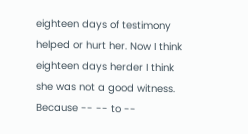eighteen days of testimony helped or hurt her. Now I think eighteen days herder I think she was not a good witness. Because -- -- to --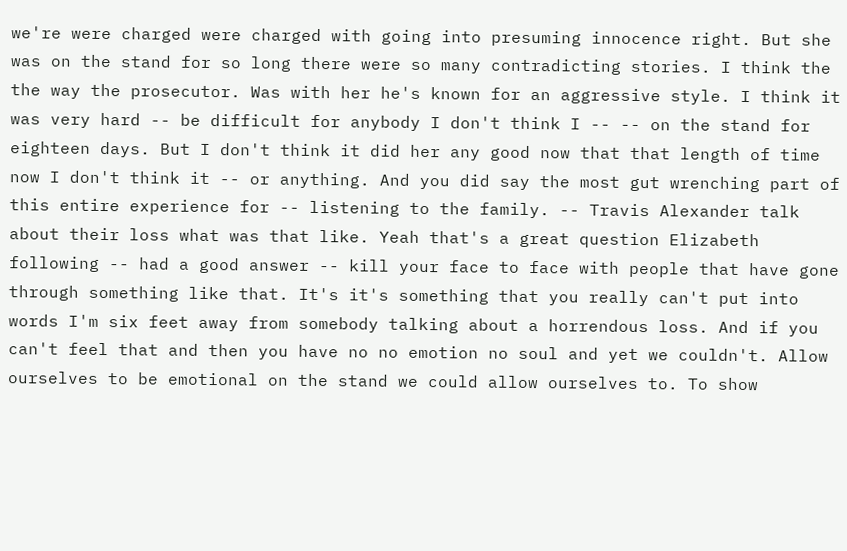we're were charged were charged with going into presuming innocence right. But she was on the stand for so long there were so many contradicting stories. I think the the way the prosecutor. Was with her he's known for an aggressive style. I think it was very hard -- be difficult for anybody I don't think I -- -- on the stand for eighteen days. But I don't think it did her any good now that that length of time now I don't think it -- or anything. And you did say the most gut wrenching part of this entire experience for -- listening to the family. -- Travis Alexander talk about their loss what was that like. Yeah that's a great question Elizabeth following -- had a good answer -- kill your face to face with people that have gone through something like that. It's it's something that you really can't put into words I'm six feet away from somebody talking about a horrendous loss. And if you can't feel that and then you have no no emotion no soul and yet we couldn't. Allow ourselves to be emotional on the stand we could allow ourselves to. To show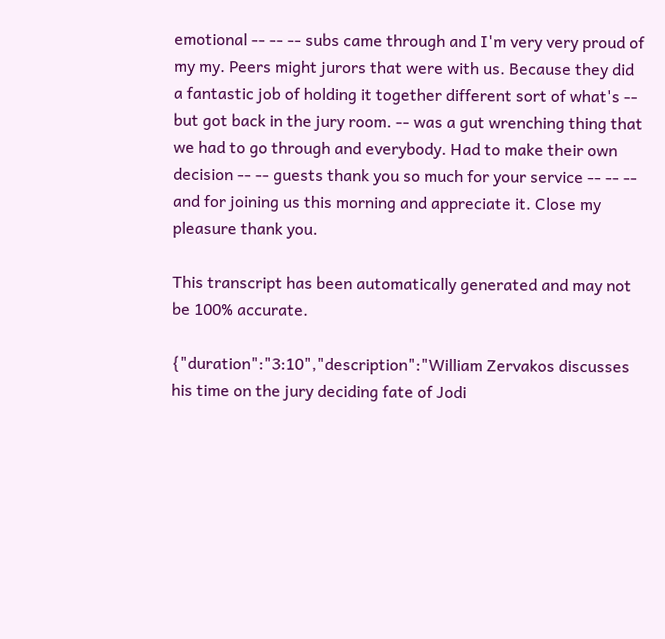emotional -- -- -- subs came through and I'm very very proud of my my. Peers might jurors that were with us. Because they did a fantastic job of holding it together different sort of what's -- but got back in the jury room. -- was a gut wrenching thing that we had to go through and everybody. Had to make their own decision -- -- guests thank you so much for your service -- -- -- and for joining us this morning and appreciate it. Close my pleasure thank you.

This transcript has been automatically generated and may not be 100% accurate.

{"duration":"3:10","description":"William Zervakos discusses his time on the jury deciding fate of Jodi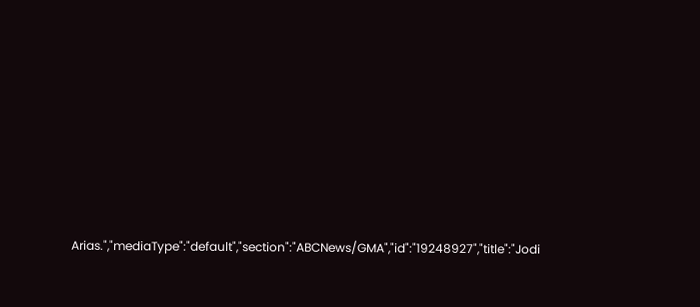Arias.","mediaType":"default","section":"ABCNews/GMA","id":"19248927","title":"Jodi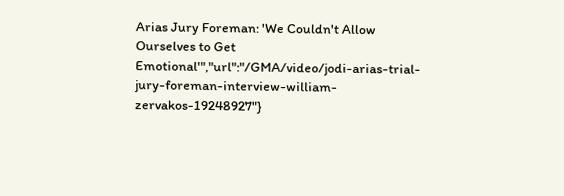Arias Jury Foreman: 'We Couldn't Allow Ourselves to Get Emotional'","url":"/GMA/video/jodi-arias-trial-jury-foreman-interview-william-zervakos-19248927"}